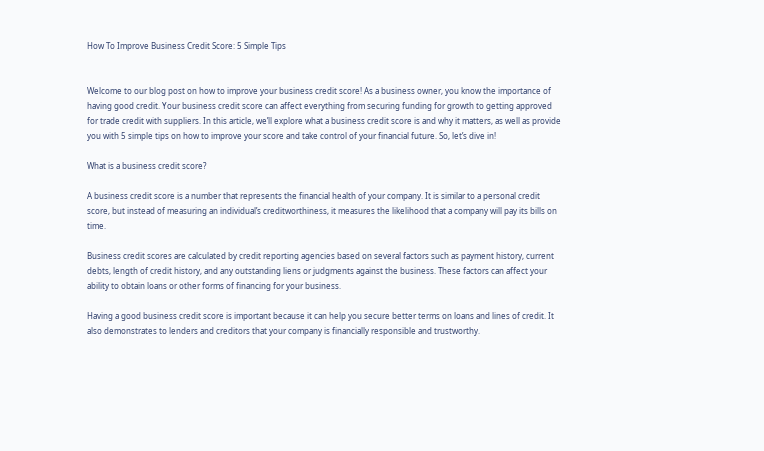How To Improve Business Credit Score: 5 Simple Tips


Welcome to our blog post on how to improve your business credit score! As a business owner, you know the importance of having good credit. Your business credit score can affect everything from securing funding for growth to getting approved for trade credit with suppliers. In this article, we’ll explore what a business credit score is and why it matters, as well as provide you with 5 simple tips on how to improve your score and take control of your financial future. So, let’s dive in!

What is a business credit score?

A business credit score is a number that represents the financial health of your company. It is similar to a personal credit score, but instead of measuring an individual’s creditworthiness, it measures the likelihood that a company will pay its bills on time.

Business credit scores are calculated by credit reporting agencies based on several factors such as payment history, current debts, length of credit history, and any outstanding liens or judgments against the business. These factors can affect your ability to obtain loans or other forms of financing for your business.

Having a good business credit score is important because it can help you secure better terms on loans and lines of credit. It also demonstrates to lenders and creditors that your company is financially responsible and trustworthy.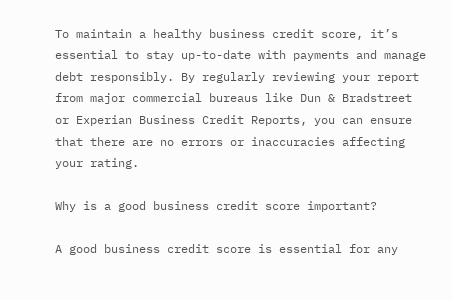To maintain a healthy business credit score, it’s essential to stay up-to-date with payments and manage debt responsibly. By regularly reviewing your report from major commercial bureaus like Dun & Bradstreet or Experian Business Credit Reports, you can ensure that there are no errors or inaccuracies affecting your rating.

Why is a good business credit score important?

A good business credit score is essential for any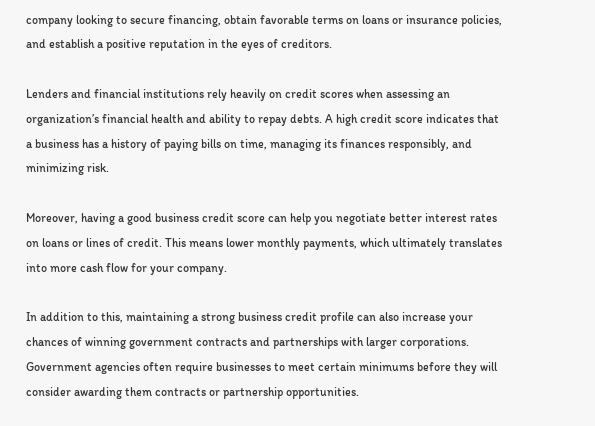company looking to secure financing, obtain favorable terms on loans or insurance policies, and establish a positive reputation in the eyes of creditors.

Lenders and financial institutions rely heavily on credit scores when assessing an organization’s financial health and ability to repay debts. A high credit score indicates that a business has a history of paying bills on time, managing its finances responsibly, and minimizing risk.

Moreover, having a good business credit score can help you negotiate better interest rates on loans or lines of credit. This means lower monthly payments, which ultimately translates into more cash flow for your company.

In addition to this, maintaining a strong business credit profile can also increase your chances of winning government contracts and partnerships with larger corporations. Government agencies often require businesses to meet certain minimums before they will consider awarding them contracts or partnership opportunities.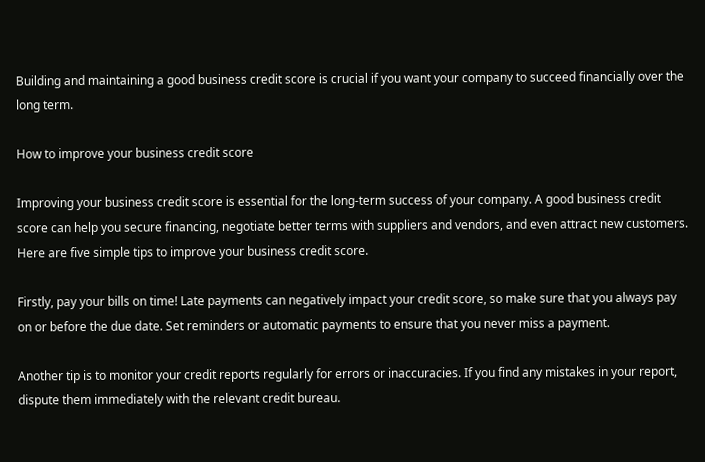Building and maintaining a good business credit score is crucial if you want your company to succeed financially over the long term.

How to improve your business credit score

Improving your business credit score is essential for the long-term success of your company. A good business credit score can help you secure financing, negotiate better terms with suppliers and vendors, and even attract new customers. Here are five simple tips to improve your business credit score.

Firstly, pay your bills on time! Late payments can negatively impact your credit score, so make sure that you always pay on or before the due date. Set reminders or automatic payments to ensure that you never miss a payment.

Another tip is to monitor your credit reports regularly for errors or inaccuracies. If you find any mistakes in your report, dispute them immediately with the relevant credit bureau.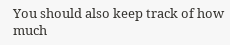You should also keep track of how much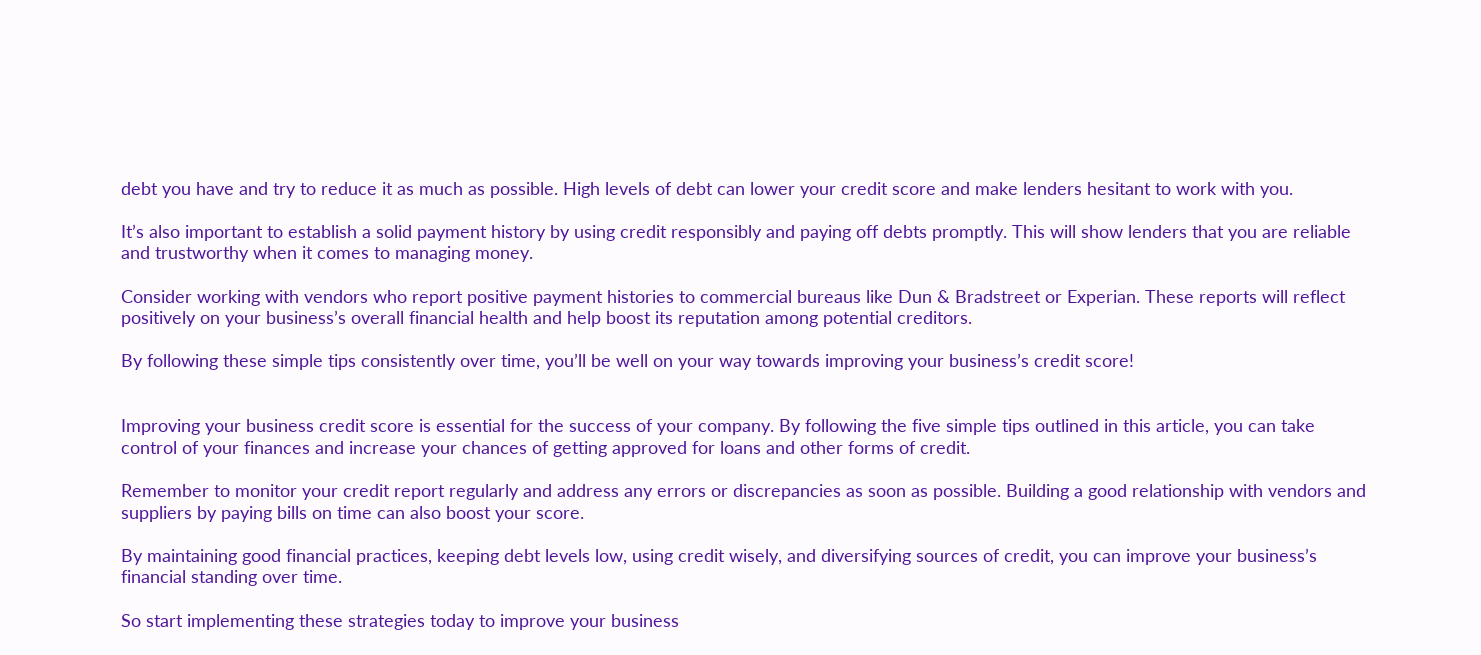debt you have and try to reduce it as much as possible. High levels of debt can lower your credit score and make lenders hesitant to work with you.

It’s also important to establish a solid payment history by using credit responsibly and paying off debts promptly. This will show lenders that you are reliable and trustworthy when it comes to managing money.

Consider working with vendors who report positive payment histories to commercial bureaus like Dun & Bradstreet or Experian. These reports will reflect positively on your business’s overall financial health and help boost its reputation among potential creditors.

By following these simple tips consistently over time, you’ll be well on your way towards improving your business’s credit score!


Improving your business credit score is essential for the success of your company. By following the five simple tips outlined in this article, you can take control of your finances and increase your chances of getting approved for loans and other forms of credit.

Remember to monitor your credit report regularly and address any errors or discrepancies as soon as possible. Building a good relationship with vendors and suppliers by paying bills on time can also boost your score.

By maintaining good financial practices, keeping debt levels low, using credit wisely, and diversifying sources of credit, you can improve your business’s financial standing over time.

So start implementing these strategies today to improve your business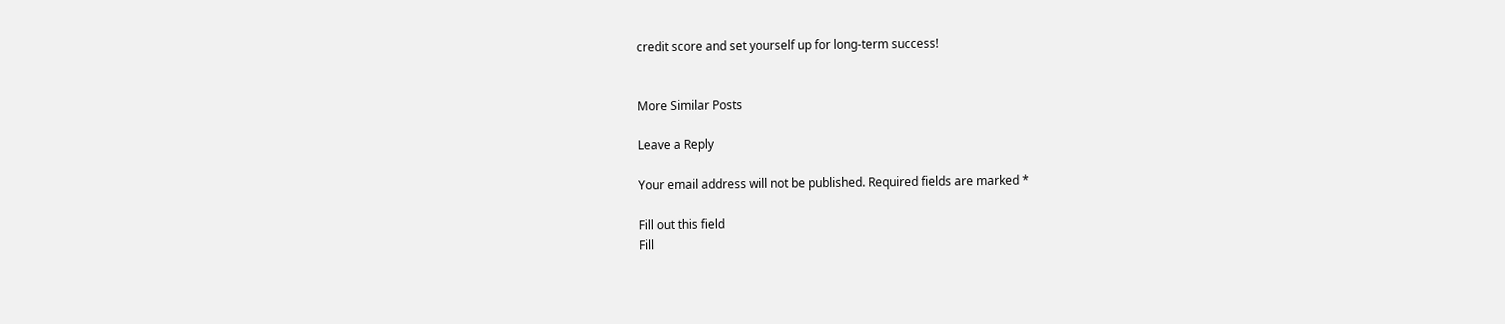credit score and set yourself up for long-term success!


More Similar Posts

Leave a Reply

Your email address will not be published. Required fields are marked *

Fill out this field
Fill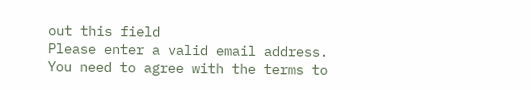out this field
Please enter a valid email address.
You need to agree with the terms to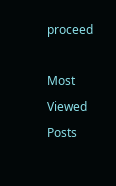proceed

Most Viewed Posts